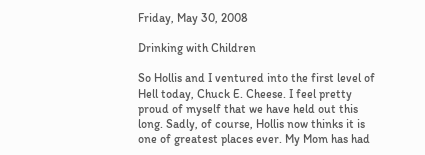Friday, May 30, 2008

Drinking with Children

So Hollis and I ventured into the first level of Hell today, Chuck E. Cheese. I feel pretty proud of myself that we have held out this long. Sadly, of course, Hollis now thinks it is one of greatest places ever. My Mom has had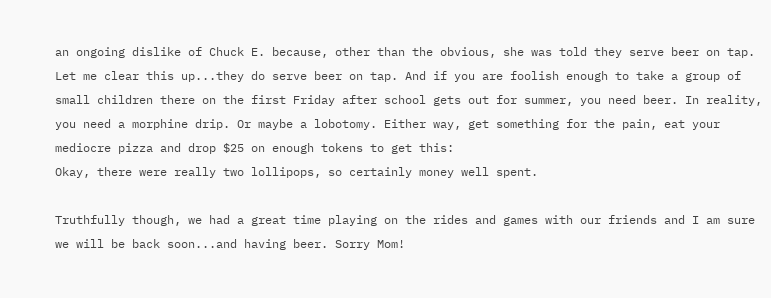an ongoing dislike of Chuck E. because, other than the obvious, she was told they serve beer on tap. Let me clear this up...they do serve beer on tap. And if you are foolish enough to take a group of small children there on the first Friday after school gets out for summer, you need beer. In reality, you need a morphine drip. Or maybe a lobotomy. Either way, get something for the pain, eat your mediocre pizza and drop $25 on enough tokens to get this:
Okay, there were really two lollipops, so certainly money well spent.

Truthfully though, we had a great time playing on the rides and games with our friends and I am sure we will be back soon...and having beer. Sorry Mom!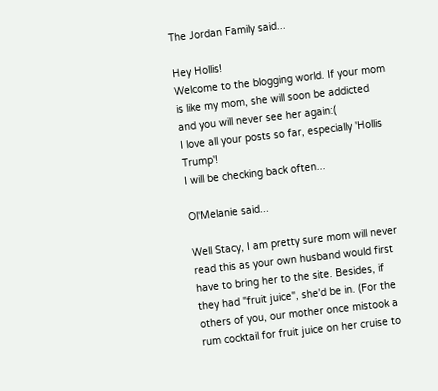The Jordan Family said...

Hey Hollis!
Welcome to the blogging world. If your mom is like my mom, she will soon be addicted and you will never see her again:(
I love all your posts so far, especially 'Hollis Trump'!
I will be checking back often...

Ol'Melanie said...

Well Stacy, I am pretty sure mom will never read this as your own husband would first have to bring her to the site. Besides, if they had "fruit juice", she'd be in. (For the others of you, our mother once mistook a rum cocktail for fruit juice on her cruise to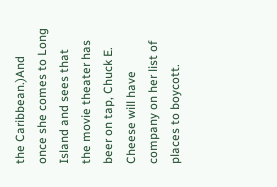the Caribbean.)And once she comes to Long Island and sees that the movie theater has beer on tap, Chuck E. Cheese will have company on her list of places to boycott.